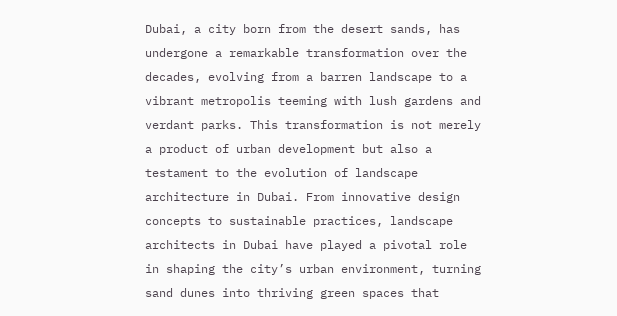Dubai, a city born from the desert sands, has undergone a remarkable transformation over the decades, evolving from a barren landscape to a vibrant metropolis teeming with lush gardens and verdant parks. This transformation is not merely a product of urban development but also a testament to the evolution of landscape architecture in Dubai. From innovative design concepts to sustainable practices, landscape architects in Dubai have played a pivotal role in shaping the city’s urban environment, turning sand dunes into thriving green spaces that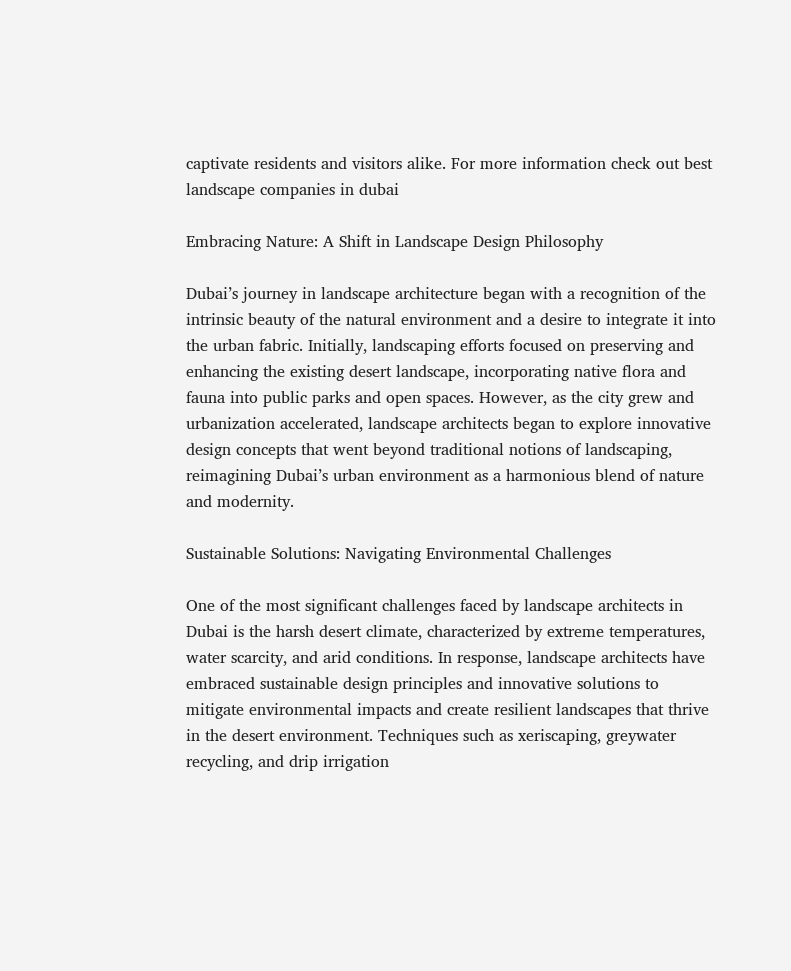captivate residents and visitors alike. For more information check out best landscape companies in dubai

Embracing Nature: A Shift in Landscape Design Philosophy

Dubai’s journey in landscape architecture began with a recognition of the intrinsic beauty of the natural environment and a desire to integrate it into the urban fabric. Initially, landscaping efforts focused on preserving and enhancing the existing desert landscape, incorporating native flora and fauna into public parks and open spaces. However, as the city grew and urbanization accelerated, landscape architects began to explore innovative design concepts that went beyond traditional notions of landscaping, reimagining Dubai’s urban environment as a harmonious blend of nature and modernity.

Sustainable Solutions: Navigating Environmental Challenges

One of the most significant challenges faced by landscape architects in Dubai is the harsh desert climate, characterized by extreme temperatures, water scarcity, and arid conditions. In response, landscape architects have embraced sustainable design principles and innovative solutions to mitigate environmental impacts and create resilient landscapes that thrive in the desert environment. Techniques such as xeriscaping, greywater recycling, and drip irrigation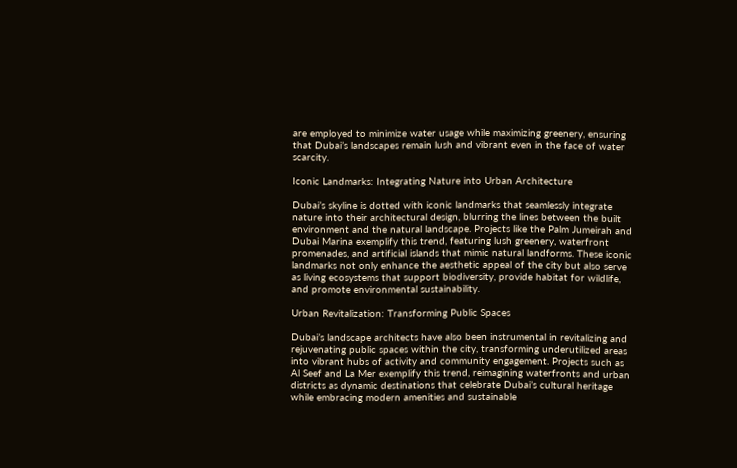are employed to minimize water usage while maximizing greenery, ensuring that Dubai’s landscapes remain lush and vibrant even in the face of water scarcity.

Iconic Landmarks: Integrating Nature into Urban Architecture

Dubai’s skyline is dotted with iconic landmarks that seamlessly integrate nature into their architectural design, blurring the lines between the built environment and the natural landscape. Projects like the Palm Jumeirah and Dubai Marina exemplify this trend, featuring lush greenery, waterfront promenades, and artificial islands that mimic natural landforms. These iconic landmarks not only enhance the aesthetic appeal of the city but also serve as living ecosystems that support biodiversity, provide habitat for wildlife, and promote environmental sustainability.

Urban Revitalization: Transforming Public Spaces

Dubai’s landscape architects have also been instrumental in revitalizing and rejuvenating public spaces within the city, transforming underutilized areas into vibrant hubs of activity and community engagement. Projects such as Al Seef and La Mer exemplify this trend, reimagining waterfronts and urban districts as dynamic destinations that celebrate Dubai’s cultural heritage while embracing modern amenities and sustainable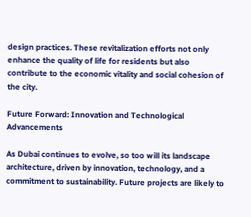design practices. These revitalization efforts not only enhance the quality of life for residents but also contribute to the economic vitality and social cohesion of the city.

Future Forward: Innovation and Technological Advancements

As Dubai continues to evolve, so too will its landscape architecture, driven by innovation, technology, and a commitment to sustainability. Future projects are likely to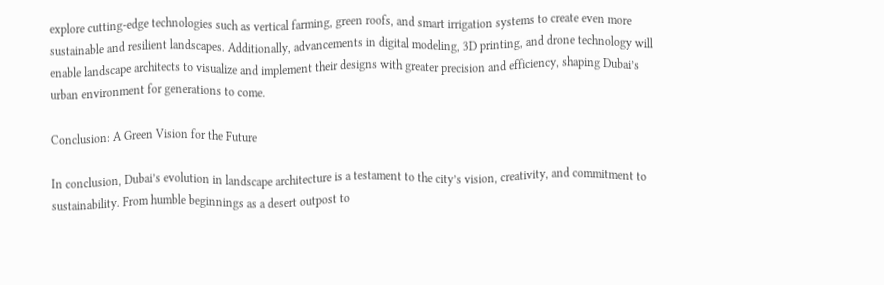explore cutting-edge technologies such as vertical farming, green roofs, and smart irrigation systems to create even more sustainable and resilient landscapes. Additionally, advancements in digital modeling, 3D printing, and drone technology will enable landscape architects to visualize and implement their designs with greater precision and efficiency, shaping Dubai’s urban environment for generations to come.

Conclusion: A Green Vision for the Future

In conclusion, Dubai’s evolution in landscape architecture is a testament to the city’s vision, creativity, and commitment to sustainability. From humble beginnings as a desert outpost to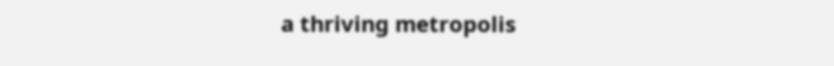a thriving metropolis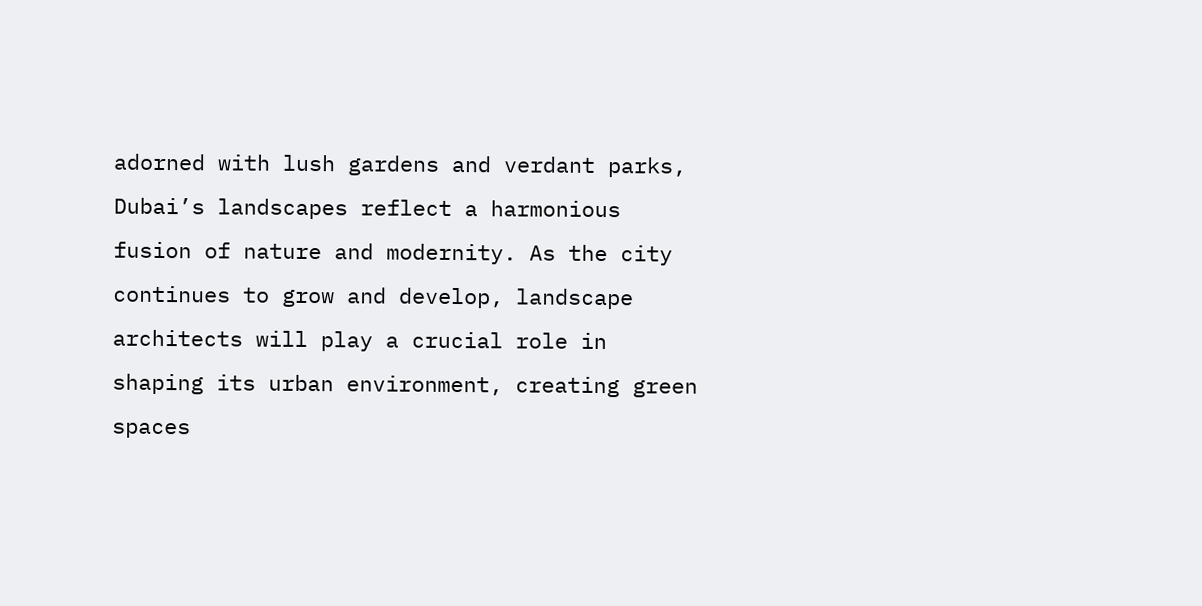adorned with lush gardens and verdant parks, Dubai’s landscapes reflect a harmonious fusion of nature and modernity. As the city continues to grow and develop, landscape architects will play a crucial role in shaping its urban environment, creating green spaces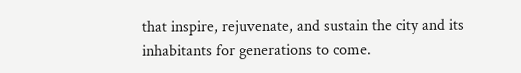that inspire, rejuvenate, and sustain the city and its inhabitants for generations to come.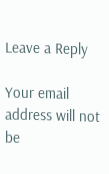Leave a Reply

Your email address will not be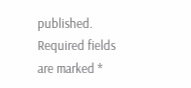published. Required fields are marked *